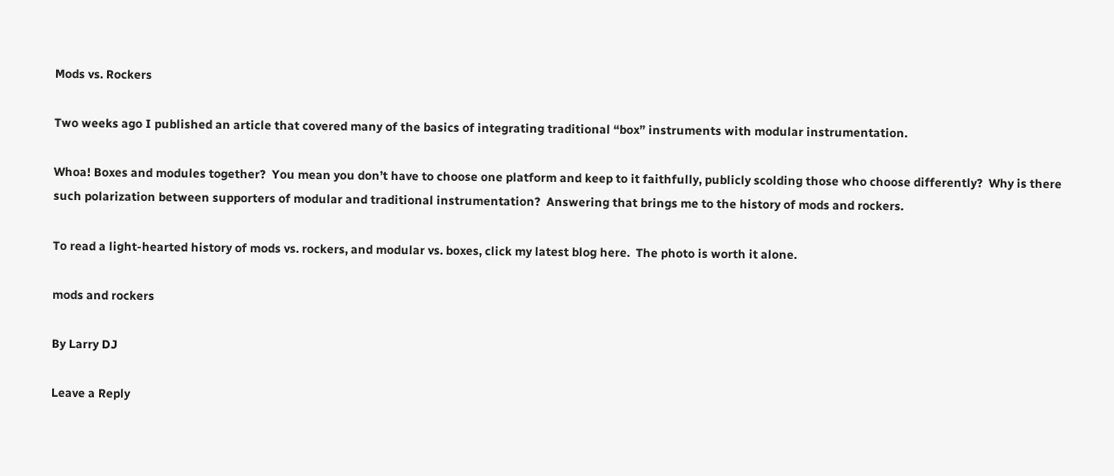Mods vs. Rockers

Two weeks ago I published an article that covered many of the basics of integrating traditional “box” instruments with modular instrumentation.

Whoa! Boxes and modules together?  You mean you don’t have to choose one platform and keep to it faithfully, publicly scolding those who choose differently?  Why is there such polarization between supporters of modular and traditional instrumentation?  Answering that brings me to the history of mods and rockers.

To read a light-hearted history of mods vs. rockers, and modular vs. boxes, click my latest blog here.  The photo is worth it alone.

mods and rockers

By Larry DJ

Leave a Reply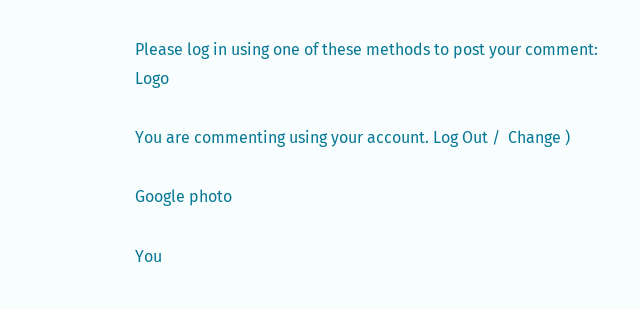Please log in using one of these methods to post your comment: Logo

You are commenting using your account. Log Out /  Change )

Google photo

You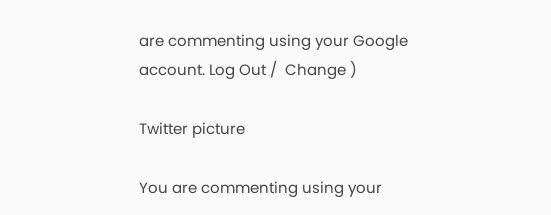are commenting using your Google account. Log Out /  Change )

Twitter picture

You are commenting using your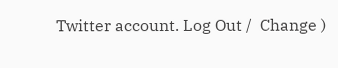Twitter account. Log Out /  Change )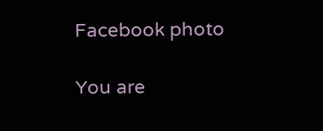Facebook photo

You are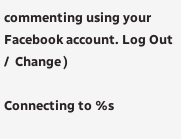commenting using your Facebook account. Log Out /  Change )

Connecting to %s